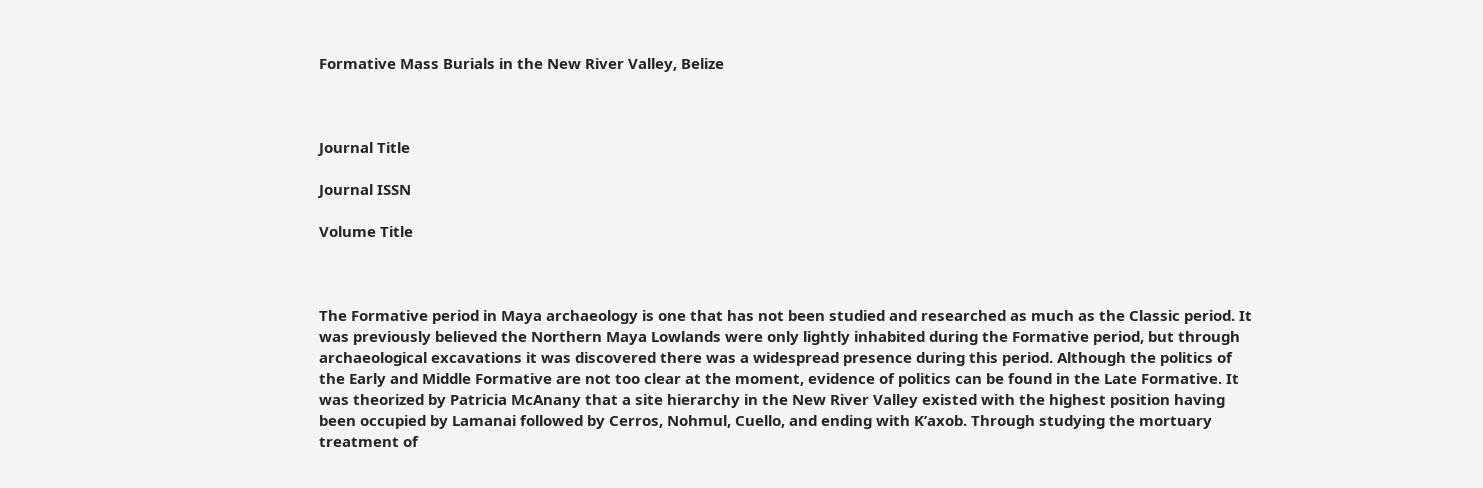Formative Mass Burials in the New River Valley, Belize



Journal Title

Journal ISSN

Volume Title



The Formative period in Maya archaeology is one that has not been studied and researched as much as the Classic period. It was previously believed the Northern Maya Lowlands were only lightly inhabited during the Formative period, but through archaeological excavations it was discovered there was a widespread presence during this period. Although the politics of the Early and Middle Formative are not too clear at the moment, evidence of politics can be found in the Late Formative. It was theorized by Patricia McAnany that a site hierarchy in the New River Valley existed with the highest position having been occupied by Lamanai followed by Cerros, Nohmul, Cuello, and ending with K’axob. Through studying the mortuary treatment of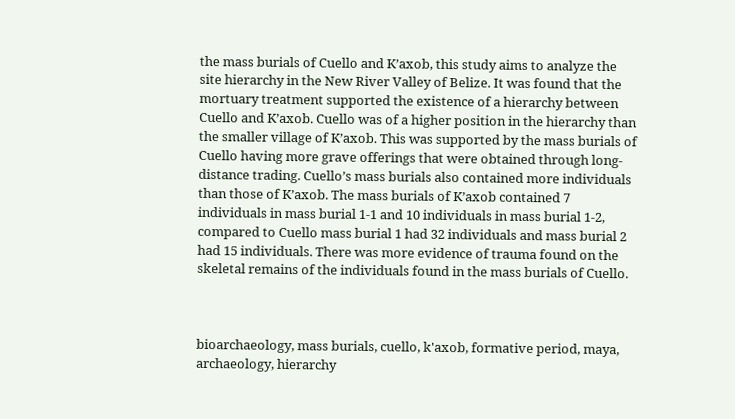the mass burials of Cuello and K’axob, this study aims to analyze the site hierarchy in the New River Valley of Belize. It was found that the mortuary treatment supported the existence of a hierarchy between Cuello and K’axob. Cuello was of a higher position in the hierarchy than the smaller village of K’axob. This was supported by the mass burials of Cuello having more grave offerings that were obtained through long-distance trading. Cuello’s mass burials also contained more individuals than those of K’axob. The mass burials of K’axob contained 7 individuals in mass burial 1-1 and 10 individuals in mass burial 1-2, compared to Cuello mass burial 1 had 32 individuals and mass burial 2 had 15 individuals. There was more evidence of trauma found on the skeletal remains of the individuals found in the mass burials of Cuello.



bioarchaeology, mass burials, cuello, k'axob, formative period, maya, archaeology, hierarchy